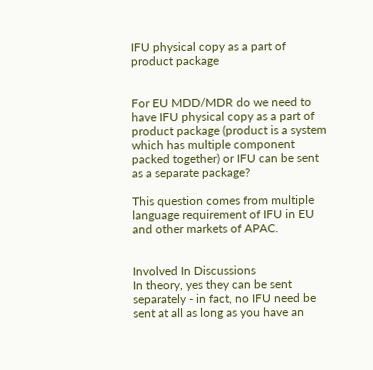IFU physical copy as a part of product package


For EU MDD/MDR do we need to have IFU physical copy as a part of product package (product is a system which has multiple component packed together) or IFU can be sent as a separate package?

This question comes from multiple language requirement of IFU in EU and other markets of APAC.


Involved In Discussions
In theory, yes they can be sent separately - in fact, no IFU need be sent at all as long as you have an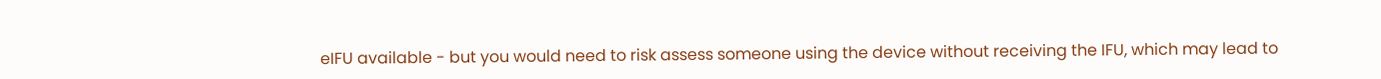eIFU available - but you would need to risk assess someone using the device without receiving the IFU, which may lead to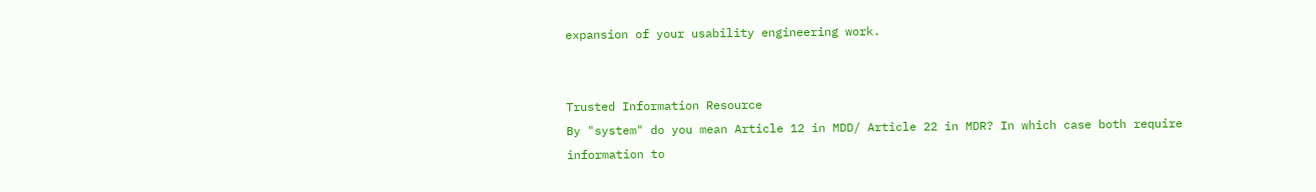expansion of your usability engineering work.


Trusted Information Resource
By "system" do you mean Article 12 in MDD/ Article 22 in MDR? In which case both require information to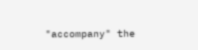"accompany" the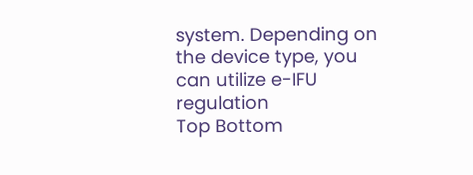system. Depending on the device type, you can utilize e-IFU regulation
Top Bottom